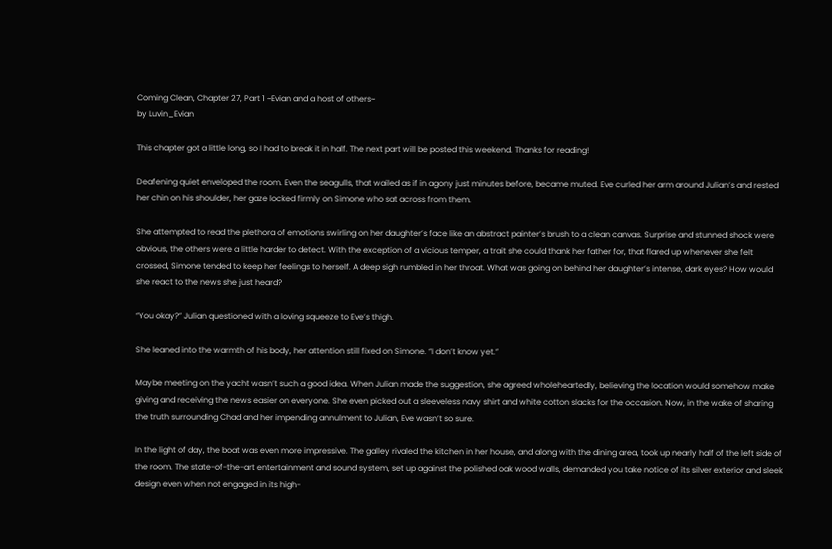Coming Clean, Chapter 27, Part 1 ~Evian and a host of others~
by Luvin_Evian

This chapter got a little long, so I had to break it in half. The next part will be posted this weekend. Thanks for reading!

Deafening quiet enveloped the room. Even the seagulls, that wailed as if in agony just minutes before, became muted. Eve curled her arm around Julian’s and rested her chin on his shoulder, her gaze locked firmly on Simone who sat across from them.

She attempted to read the plethora of emotions swirling on her daughter’s face like an abstract painter’s brush to a clean canvas. Surprise and stunned shock were obvious, the others were a little harder to detect. With the exception of a vicious temper, a trait she could thank her father for, that flared up whenever she felt crossed, Simone tended to keep her feelings to herself. A deep sigh rumbled in her throat. What was going on behind her daughter’s intense, dark eyes? How would she react to the news she just heard?

“You okay?” Julian questioned with a loving squeeze to Eve’s thigh.

She leaned into the warmth of his body, her attention still fixed on Simone. “I don’t know yet.”

Maybe meeting on the yacht wasn’t such a good idea. When Julian made the suggestion, she agreed wholeheartedly, believing the location would somehow make giving and receiving the news easier on everyone. She even picked out a sleeveless navy shirt and white cotton slacks for the occasion. Now, in the wake of sharing the truth surrounding Chad and her impending annulment to Julian, Eve wasn’t so sure.

In the light of day, the boat was even more impressive. The galley rivaled the kitchen in her house, and along with the dining area, took up nearly half of the left side of the room. The state-of-the-art entertainment and sound system, set up against the polished oak wood walls, demanded you take notice of its silver exterior and sleek design even when not engaged in its high-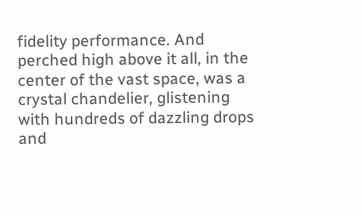fidelity performance. And perched high above it all, in the center of the vast space, was a crystal chandelier, glistening with hundreds of dazzling drops and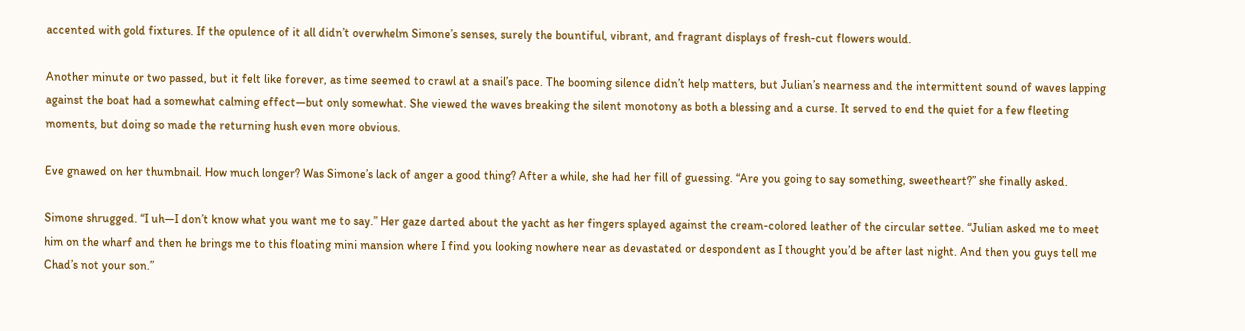accented with gold fixtures. If the opulence of it all didn’t overwhelm Simone’s senses, surely the bountiful, vibrant, and fragrant displays of fresh-cut flowers would.

Another minute or two passed, but it felt like forever, as time seemed to crawl at a snail’s pace. The booming silence didn’t help matters, but Julian’s nearness and the intermittent sound of waves lapping against the boat had a somewhat calming effect—but only somewhat. She viewed the waves breaking the silent monotony as both a blessing and a curse. It served to end the quiet for a few fleeting moments, but doing so made the returning hush even more obvious.

Eve gnawed on her thumbnail. How much longer? Was Simone’s lack of anger a good thing? After a while, she had her fill of guessing. “Are you going to say something, sweetheart?” she finally asked.

Simone shrugged. “I uh—I don’t know what you want me to say.” Her gaze darted about the yacht as her fingers splayed against the cream-colored leather of the circular settee. “Julian asked me to meet him on the wharf and then he brings me to this floating mini mansion where I find you looking nowhere near as devastated or despondent as I thought you’d be after last night. And then you guys tell me Chad’s not your son.”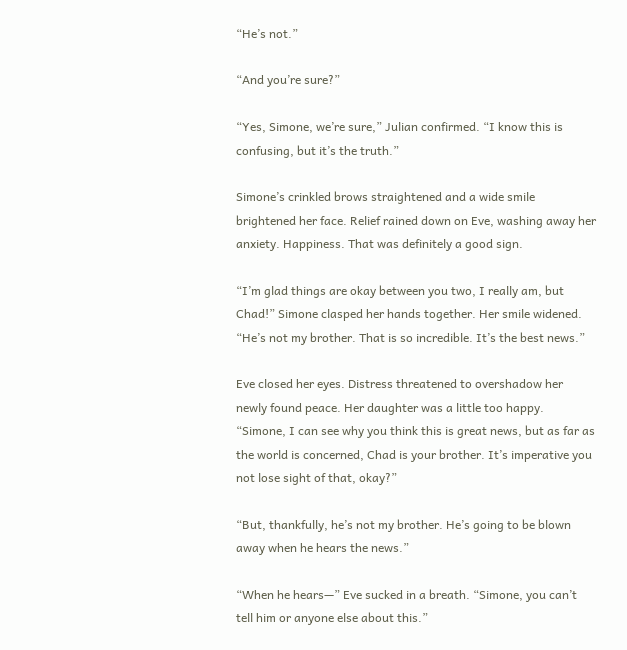“He’s not.”

“And you’re sure?”

“Yes, Simone, we’re sure,” Julian confirmed. “I know this is confusing, but it’s the truth.”

Simone’s crinkled brows straightened and a wide smile brightened her face. Relief rained down on Eve, washing away her anxiety. Happiness. That was definitely a good sign.

“I’m glad things are okay between you two, I really am, but Chad!” Simone clasped her hands together. Her smile widened. “He’s not my brother. That is so incredible. It’s the best news.”

Eve closed her eyes. Distress threatened to overshadow her newly found peace. Her daughter was a little too happy. “Simone, I can see why you think this is great news, but as far as the world is concerned, Chad is your brother. It’s imperative you not lose sight of that, okay?”

“But, thankfully, he’s not my brother. He’s going to be blown away when he hears the news.”

“When he hears—” Eve sucked in a breath. “Simone, you can’t tell him or anyone else about this.”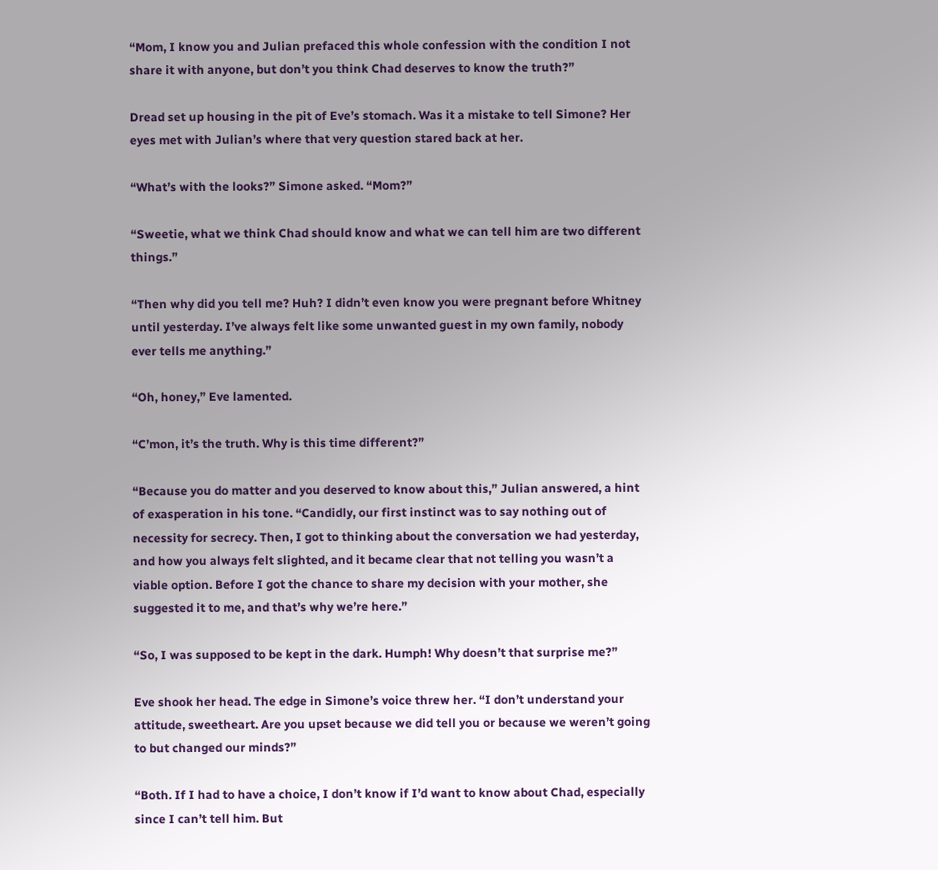“Mom, I know you and Julian prefaced this whole confession with the condition I not share it with anyone, but don’t you think Chad deserves to know the truth?”

Dread set up housing in the pit of Eve’s stomach. Was it a mistake to tell Simone? Her eyes met with Julian’s where that very question stared back at her.

“What’s with the looks?” Simone asked. “Mom?”

“Sweetie, what we think Chad should know and what we can tell him are two different things.”

“Then why did you tell me? Huh? I didn’t even know you were pregnant before Whitney until yesterday. I’ve always felt like some unwanted guest in my own family, nobody ever tells me anything.”

“Oh, honey,” Eve lamented.

“C’mon, it’s the truth. Why is this time different?”

“Because you do matter and you deserved to know about this,” Julian answered, a hint of exasperation in his tone. “Candidly, our first instinct was to say nothing out of necessity for secrecy. Then, I got to thinking about the conversation we had yesterday, and how you always felt slighted, and it became clear that not telling you wasn’t a viable option. Before I got the chance to share my decision with your mother, she suggested it to me, and that’s why we’re here.”

“So, I was supposed to be kept in the dark. Humph! Why doesn’t that surprise me?”

Eve shook her head. The edge in Simone’s voice threw her. “I don’t understand your attitude, sweetheart. Are you upset because we did tell you or because we weren’t going to but changed our minds?”

“Both. If I had to have a choice, I don’t know if I’d want to know about Chad, especially since I can’t tell him. But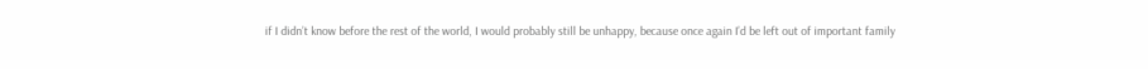if I didn’t know before the rest of the world, I would probably still be unhappy, because once again I’d be left out of important family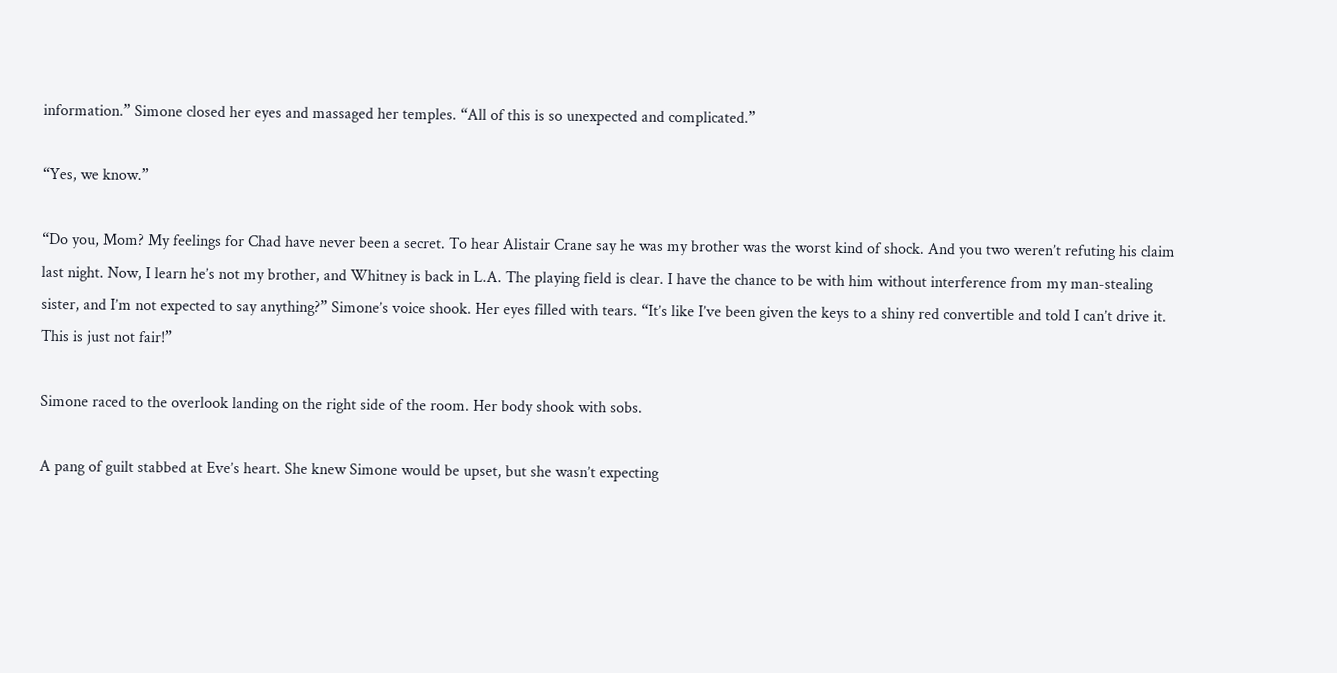information.” Simone closed her eyes and massaged her temples. “All of this is so unexpected and complicated.”

“Yes, we know.”

“Do you, Mom? My feelings for Chad have never been a secret. To hear Alistair Crane say he was my brother was the worst kind of shock. And you two weren’t refuting his claim last night. Now, I learn he’s not my brother, and Whitney is back in L.A. The playing field is clear. I have the chance to be with him without interference from my man-stealing sister, and I’m not expected to say anything?” Simone’s voice shook. Her eyes filled with tears. “It’s like I’ve been given the keys to a shiny red convertible and told I can’t drive it. This is just not fair!”

Simone raced to the overlook landing on the right side of the room. Her body shook with sobs.

A pang of guilt stabbed at Eve’s heart. She knew Simone would be upset, but she wasn’t expecting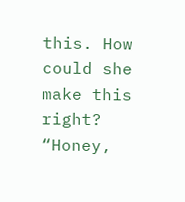this. How could she make this right? “Honey,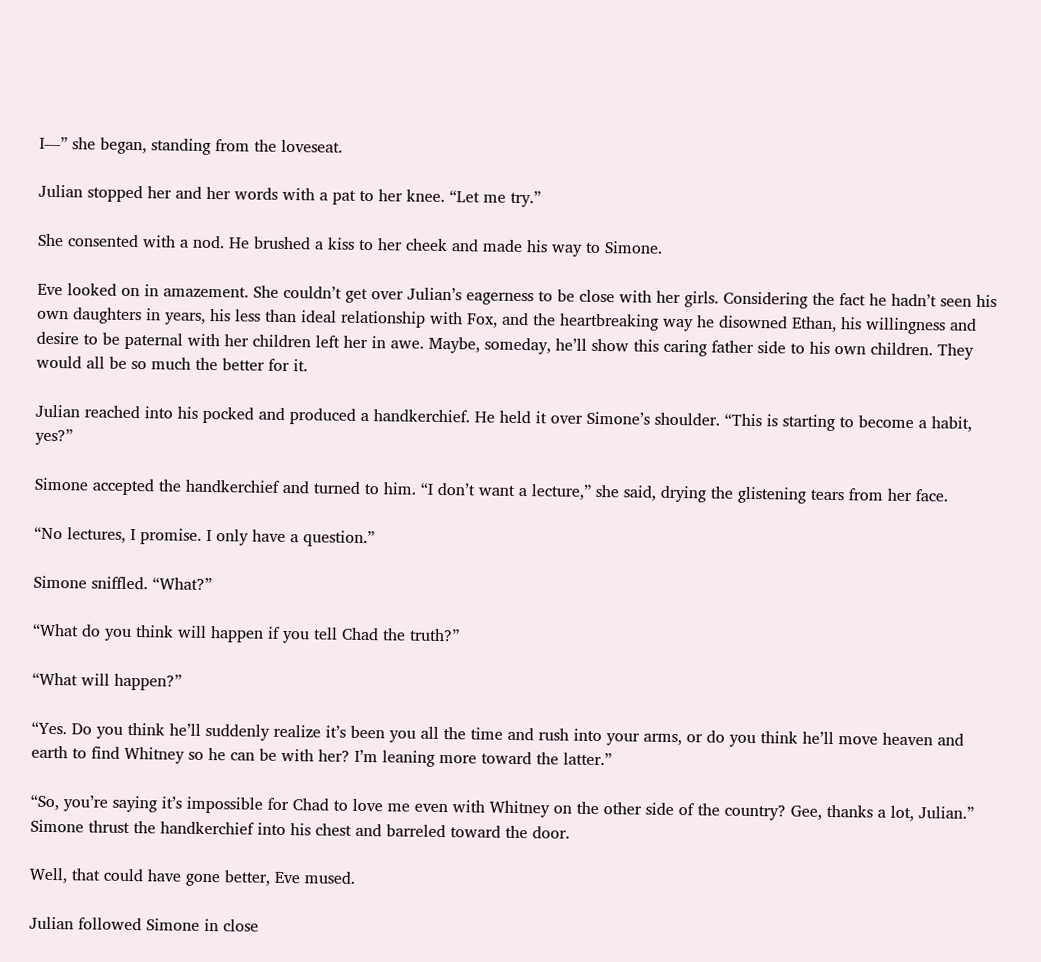I—” she began, standing from the loveseat.

Julian stopped her and her words with a pat to her knee. “Let me try.”

She consented with a nod. He brushed a kiss to her cheek and made his way to Simone.

Eve looked on in amazement. She couldn’t get over Julian’s eagerness to be close with her girls. Considering the fact he hadn’t seen his own daughters in years, his less than ideal relationship with Fox, and the heartbreaking way he disowned Ethan, his willingness and desire to be paternal with her children left her in awe. Maybe, someday, he’ll show this caring father side to his own children. They would all be so much the better for it.

Julian reached into his pocked and produced a handkerchief. He held it over Simone’s shoulder. “This is starting to become a habit, yes?”

Simone accepted the handkerchief and turned to him. “I don’t want a lecture,” she said, drying the glistening tears from her face.

“No lectures, I promise. I only have a question.”

Simone sniffled. “What?”

“What do you think will happen if you tell Chad the truth?”

“What will happen?”

“Yes. Do you think he’ll suddenly realize it’s been you all the time and rush into your arms, or do you think he’ll move heaven and earth to find Whitney so he can be with her? I’m leaning more toward the latter.”

“So, you’re saying it’s impossible for Chad to love me even with Whitney on the other side of the country? Gee, thanks a lot, Julian.” Simone thrust the handkerchief into his chest and barreled toward the door.

Well, that could have gone better, Eve mused.

Julian followed Simone in close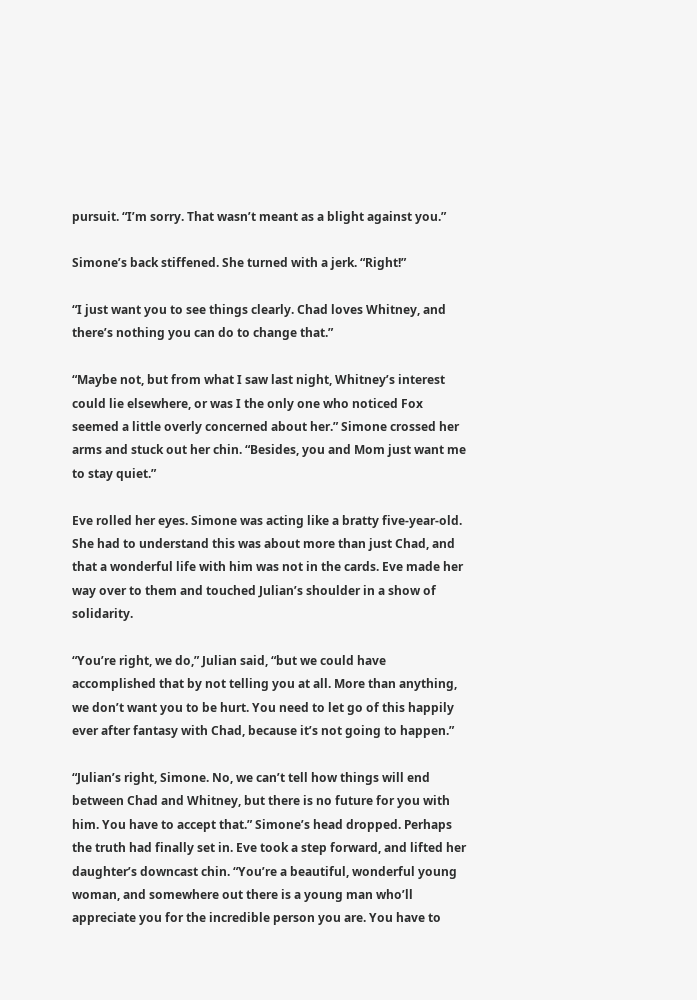pursuit. “I’m sorry. That wasn’t meant as a blight against you.”

Simone’s back stiffened. She turned with a jerk. “Right!”

“I just want you to see things clearly. Chad loves Whitney, and there’s nothing you can do to change that.”

“Maybe not, but from what I saw last night, Whitney’s interest could lie elsewhere, or was I the only one who noticed Fox seemed a little overly concerned about her.” Simone crossed her arms and stuck out her chin. “Besides, you and Mom just want me to stay quiet.”

Eve rolled her eyes. Simone was acting like a bratty five-year-old. She had to understand this was about more than just Chad, and that a wonderful life with him was not in the cards. Eve made her way over to them and touched Julian’s shoulder in a show of solidarity.

“You’re right, we do,” Julian said, “but we could have accomplished that by not telling you at all. More than anything, we don’t want you to be hurt. You need to let go of this happily ever after fantasy with Chad, because it’s not going to happen.”

“Julian’s right, Simone. No, we can’t tell how things will end between Chad and Whitney, but there is no future for you with him. You have to accept that.” Simone’s head dropped. Perhaps the truth had finally set in. Eve took a step forward, and lifted her daughter’s downcast chin. “You’re a beautiful, wonderful young woman, and somewhere out there is a young man who’ll appreciate you for the incredible person you are. You have to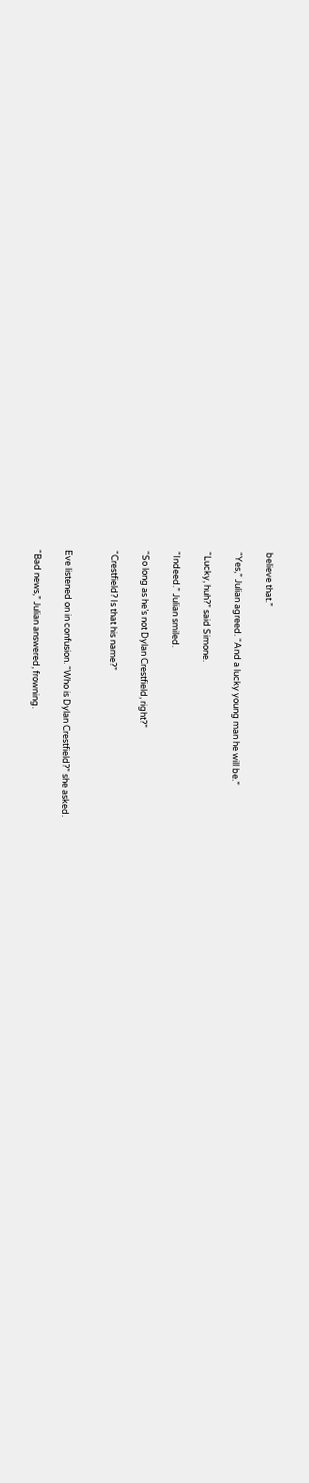believe that.”

“Yes,” Julian agreed. “And a lucky young man he will be.”

“Lucky, huh?” said Simone.

“Indeed.” Julian smiled.

“So long as he’s not Dylan Crestfield, right?”

“Crestfield? Is that his name?”


Eve listened on in confusion. “Who is Dylan Crestfield?” she asked.

“Bad news,” Julian answered, frowning.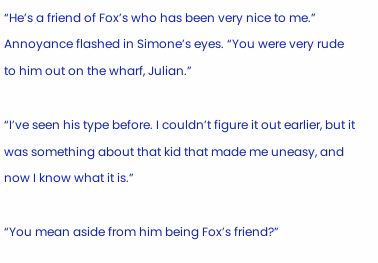“He’s a friend of Fox’s who has been very nice to me.” Annoyance flashed in Simone’s eyes. “You were very rude to him out on the wharf, Julian.”

“I’ve seen his type before. I couldn’t figure it out earlier, but it was something about that kid that made me uneasy, and now I know what it is.”

“You mean aside from him being Fox’s friend?”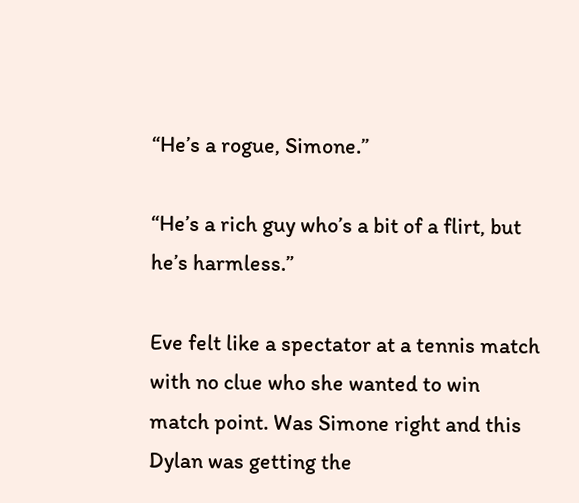“He’s a rogue, Simone.”

“He’s a rich guy who’s a bit of a flirt, but he’s harmless.”

Eve felt like a spectator at a tennis match with no clue who she wanted to win match point. Was Simone right and this Dylan was getting the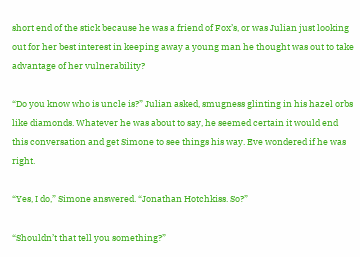short end of the stick because he was a friend of Fox’s, or was Julian just looking out for her best interest in keeping away a young man he thought was out to take advantage of her vulnerability?

“Do you know who is uncle is?” Julian asked, smugness glinting in his hazel orbs like diamonds. Whatever he was about to say, he seemed certain it would end this conversation and get Simone to see things his way. Eve wondered if he was right.

“Yes, I do,” Simone answered. “Jonathan Hotchkiss. So?”

“Shouldn’t that tell you something?”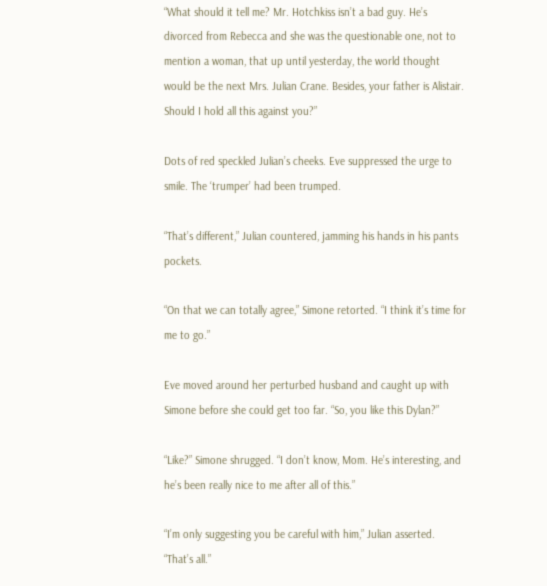“What should it tell me? Mr. Hotchkiss isn’t a bad guy. He’s divorced from Rebecca and she was the questionable one, not to mention a woman, that up until yesterday, the world thought would be the next Mrs. Julian Crane. Besides, your father is Alistair. Should I hold all this against you?”

Dots of red speckled Julian’s cheeks. Eve suppressed the urge to smile. The ‘trumper’ had been trumped.

“That’s different,” Julian countered, jamming his hands in his pants pockets.

“On that we can totally agree,” Simone retorted. “I think it’s time for me to go.”

Eve moved around her perturbed husband and caught up with Simone before she could get too far. “So, you like this Dylan?”

“Like?” Simone shrugged. “I don’t know, Mom. He’s interesting, and he’s been really nice to me after all of this.”

“I’m only suggesting you be careful with him,” Julian asserted. “That’s all.”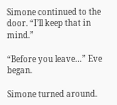Simone continued to the door. “I’ll keep that in mind.”

“Before you leave…” Eve began.

Simone turned around.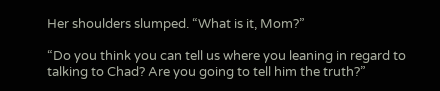Her shoulders slumped. “What is it, Mom?”

“Do you think you can tell us where you leaning in regard to talking to Chad? Are you going to tell him the truth?”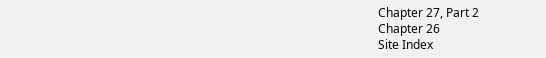Chapter 27, Part 2
Chapter 26
Site Index